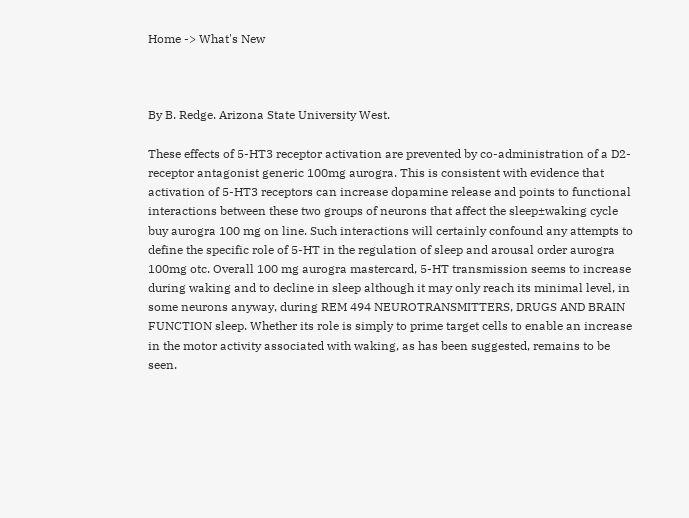Home -> What's New



By B. Redge. Arizona State University West.

These effects of 5-HT3 receptor activation are prevented by co-administration of a D2-receptor antagonist generic 100mg aurogra. This is consistent with evidence that activation of 5-HT3 receptors can increase dopamine release and points to functional interactions between these two groups of neurons that affect the sleep±waking cycle buy aurogra 100 mg on line. Such interactions will certainly confound any attempts to define the specific role of 5-HT in the regulation of sleep and arousal order aurogra 100mg otc. Overall 100 mg aurogra mastercard, 5-HT transmission seems to increase during waking and to decline in sleep although it may only reach its minimal level, in some neurons anyway, during REM 494 NEUROTRANSMITTERS, DRUGS AND BRAIN FUNCTION sleep. Whether its role is simply to prime target cells to enable an increase in the motor activity associated with waking, as has been suggested, remains to be seen.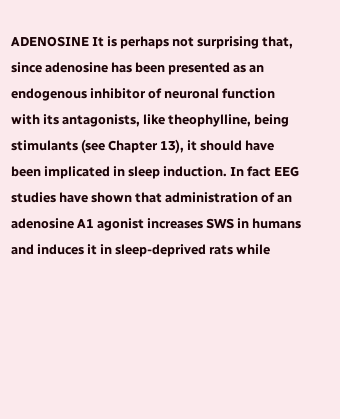ADENOSINE It is perhaps not surprising that, since adenosine has been presented as an endogenous inhibitor of neuronal function with its antagonists, like theophylline, being stimulants (see Chapter 13), it should have been implicated in sleep induction. In fact EEG studies have shown that administration of an adenosine A1 agonist increases SWS in humans and induces it in sleep-deprived rats while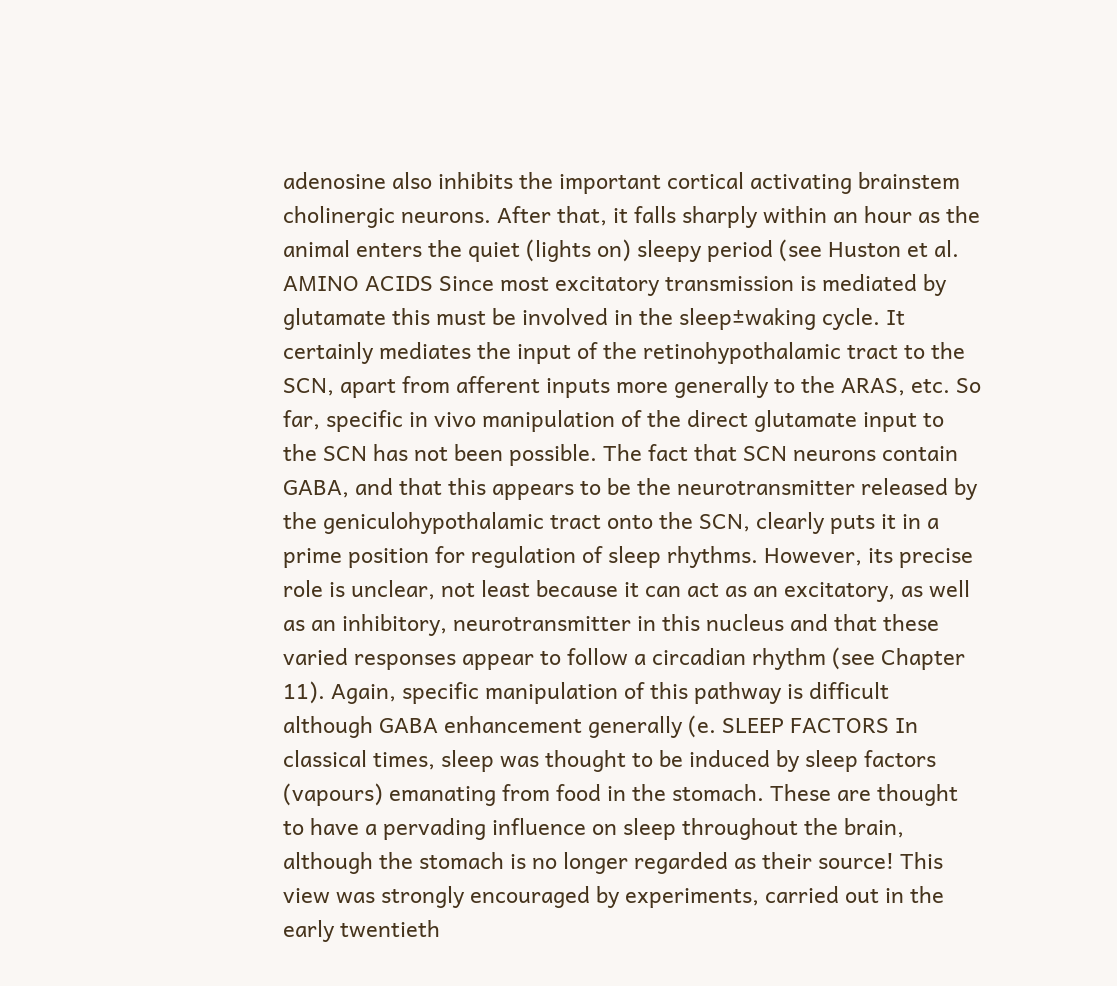adenosine also inhibits the important cortical activating brainstem cholinergic neurons. After that, it falls sharply within an hour as the animal enters the quiet (lights on) sleepy period (see Huston et al. AMINO ACIDS Since most excitatory transmission is mediated by glutamate this must be involved in the sleep±waking cycle. It certainly mediates the input of the retinohypothalamic tract to the SCN, apart from afferent inputs more generally to the ARAS, etc. So far, specific in vivo manipulation of the direct glutamate input to the SCN has not been possible. The fact that SCN neurons contain GABA, and that this appears to be the neurotransmitter released by the geniculohypothalamic tract onto the SCN, clearly puts it in a prime position for regulation of sleep rhythms. However, its precise role is unclear, not least because it can act as an excitatory, as well as an inhibitory, neurotransmitter in this nucleus and that these varied responses appear to follow a circadian rhythm (see Chapter 11). Again, specific manipulation of this pathway is difficult although GABA enhancement generally (e. SLEEP FACTORS In classical times, sleep was thought to be induced by sleep factors (vapours) emanating from food in the stomach. These are thought to have a pervading influence on sleep throughout the brain, although the stomach is no longer regarded as their source! This view was strongly encouraged by experiments, carried out in the early twentieth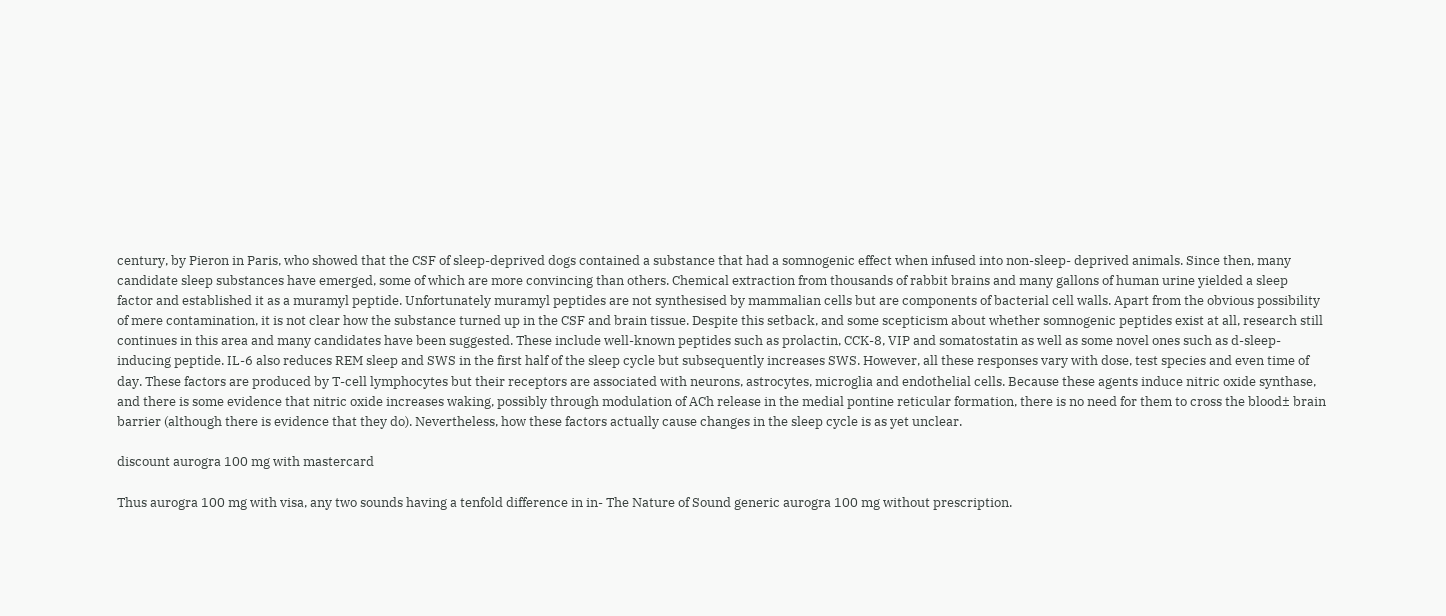century, by Pieron in Paris, who showed that the CSF of sleep-deprived dogs contained a substance that had a somnogenic effect when infused into non-sleep- deprived animals. Since then, many candidate sleep substances have emerged, some of which are more convincing than others. Chemical extraction from thousands of rabbit brains and many gallons of human urine yielded a sleep factor and established it as a muramyl peptide. Unfortunately muramyl peptides are not synthesised by mammalian cells but are components of bacterial cell walls. Apart from the obvious possibility of mere contamination, it is not clear how the substance turned up in the CSF and brain tissue. Despite this setback, and some scepticism about whether somnogenic peptides exist at all, research still continues in this area and many candidates have been suggested. These include well-known peptides such as prolactin, CCK-8, VIP and somatostatin as well as some novel ones such as d-sleep-inducing peptide. IL-6 also reduces REM sleep and SWS in the first half of the sleep cycle but subsequently increases SWS. However, all these responses vary with dose, test species and even time of day. These factors are produced by T-cell lymphocytes but their receptors are associated with neurons, astrocytes, microglia and endothelial cells. Because these agents induce nitric oxide synthase, and there is some evidence that nitric oxide increases waking, possibly through modulation of ACh release in the medial pontine reticular formation, there is no need for them to cross the blood± brain barrier (although there is evidence that they do). Nevertheless, how these factors actually cause changes in the sleep cycle is as yet unclear.

discount aurogra 100 mg with mastercard

Thus aurogra 100 mg with visa, any two sounds having a tenfold difference in in- The Nature of Sound generic aurogra 100 mg without prescription.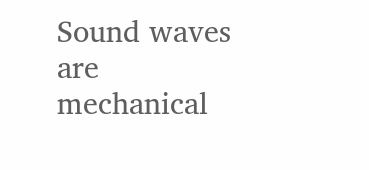Sound waves are mechanical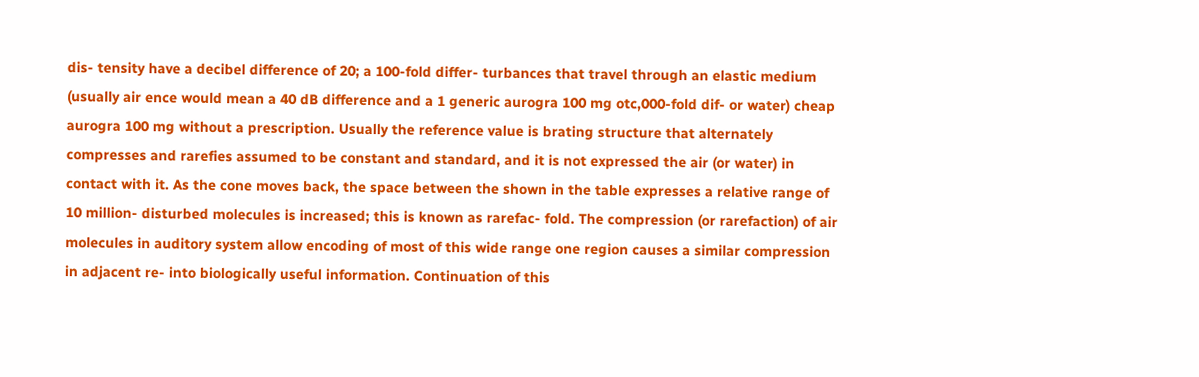dis- tensity have a decibel difference of 20; a 100-fold differ- turbances that travel through an elastic medium (usually air ence would mean a 40 dB difference and a 1 generic aurogra 100 mg otc,000-fold dif- or water) cheap aurogra 100 mg without a prescription. Usually the reference value is brating structure that alternately compresses and rarefies assumed to be constant and standard, and it is not expressed the air (or water) in contact with it. As the cone moves back, the space between the shown in the table expresses a relative range of 10 million- disturbed molecules is increased; this is known as rarefac- fold. The compression (or rarefaction) of air molecules in auditory system allow encoding of most of this wide range one region causes a similar compression in adjacent re- into biologically useful information. Continuation of this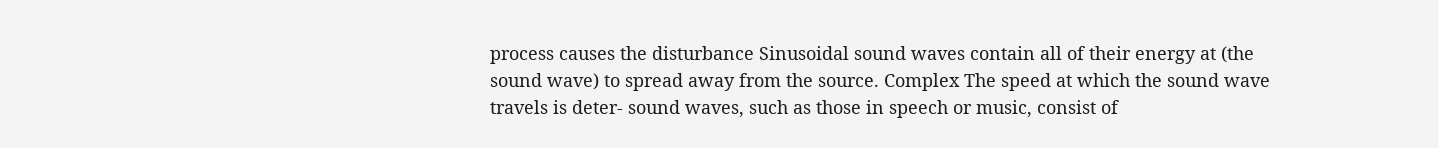process causes the disturbance Sinusoidal sound waves contain all of their energy at (the sound wave) to spread away from the source. Complex The speed at which the sound wave travels is deter- sound waves, such as those in speech or music, consist of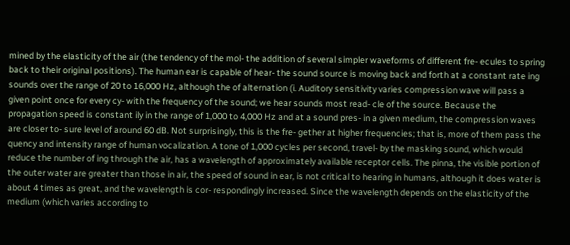mined by the elasticity of the air (the tendency of the mol- the addition of several simpler waveforms of different fre- ecules to spring back to their original positions). The human ear is capable of hear- the sound source is moving back and forth at a constant rate ing sounds over the range of 20 to 16,000 Hz, although the of alternation (i. Auditory sensitivity varies compression wave will pass a given point once for every cy- with the frequency of the sound; we hear sounds most read- cle of the source. Because the propagation speed is constant ily in the range of 1,000 to 4,000 Hz and at a sound pres- in a given medium, the compression waves are closer to- sure level of around 60 dB. Not surprisingly, this is the fre- gether at higher frequencies; that is, more of them pass the quency and intensity range of human vocalization. A tone of 1,000 cycles per second, travel- by the masking sound, which would reduce the number of ing through the air, has a wavelength of approximately available receptor cells. The pinna, the visible portion of the outer water are greater than those in air, the speed of sound in ear, is not critical to hearing in humans, although it does water is about 4 times as great, and the wavelength is cor- respondingly increased. Since the wavelength depends on the elasticity of the medium (which varies according to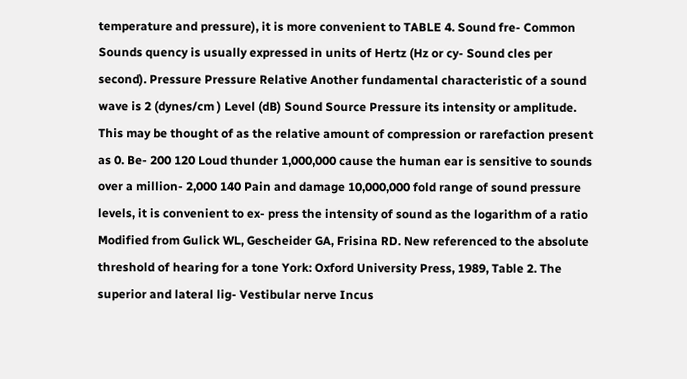temperature and pressure), it is more convenient to TABLE 4. Sound fre- Common Sounds quency is usually expressed in units of Hertz (Hz or cy- Sound cles per second). Pressure Pressure Relative Another fundamental characteristic of a sound wave is 2 (dynes/cm ) Level (dB) Sound Source Pressure its intensity or amplitude. This may be thought of as the relative amount of compression or rarefaction present as 0. Be- 200 120 Loud thunder 1,000,000 cause the human ear is sensitive to sounds over a million- 2,000 140 Pain and damage 10,000,000 fold range of sound pressure levels, it is convenient to ex- press the intensity of sound as the logarithm of a ratio Modified from Gulick WL, Gescheider GA, Frisina RD. New referenced to the absolute threshold of hearing for a tone York: Oxford University Press, 1989, Table 2. The superior and lateral lig- Vestibular nerve Incus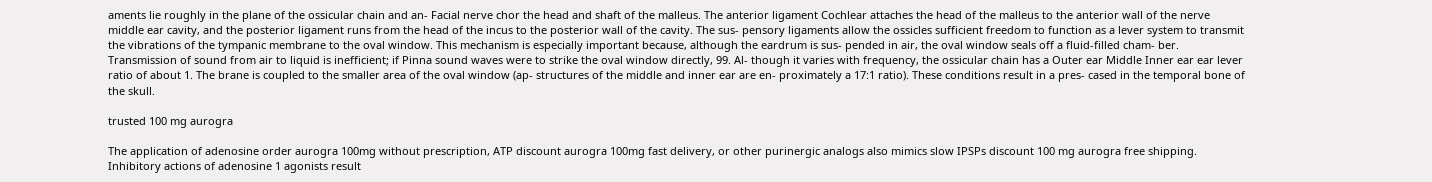aments lie roughly in the plane of the ossicular chain and an- Facial nerve chor the head and shaft of the malleus. The anterior ligament Cochlear attaches the head of the malleus to the anterior wall of the nerve middle ear cavity, and the posterior ligament runs from the head of the incus to the posterior wall of the cavity. The sus- pensory ligaments allow the ossicles sufficient freedom to function as a lever system to transmit the vibrations of the tympanic membrane to the oval window. This mechanism is especially important because, although the eardrum is sus- pended in air, the oval window seals off a fluid-filled cham- ber. Transmission of sound from air to liquid is inefficient; if Pinna sound waves were to strike the oval window directly, 99. Al- though it varies with frequency, the ossicular chain has a Outer ear Middle Inner ear ear lever ratio of about 1. The brane is coupled to the smaller area of the oval window (ap- structures of the middle and inner ear are en- proximately a 17:1 ratio). These conditions result in a pres- cased in the temporal bone of the skull.

trusted 100 mg aurogra

The application of adenosine order aurogra 100mg without prescription, ATP discount aurogra 100mg fast delivery, or other purinergic analogs also mimics slow IPSPs discount 100 mg aurogra free shipping. Inhibitory actions of adenosine 1 agonists result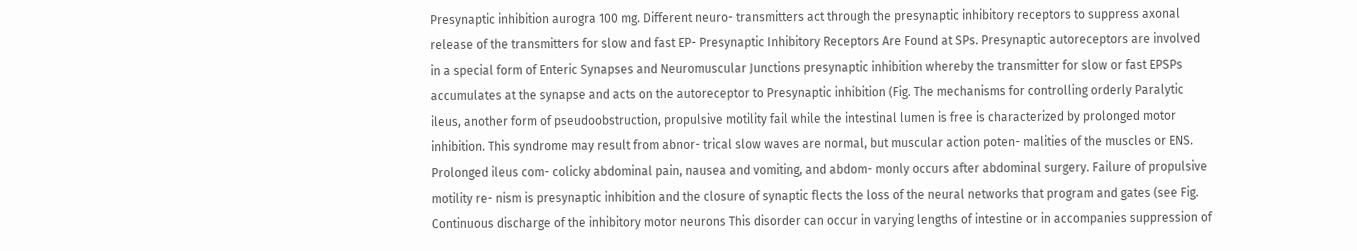Presynaptic inhibition aurogra 100 mg. Different neuro- transmitters act through the presynaptic inhibitory receptors to suppress axonal release of the transmitters for slow and fast EP- Presynaptic Inhibitory Receptors Are Found at SPs. Presynaptic autoreceptors are involved in a special form of Enteric Synapses and Neuromuscular Junctions presynaptic inhibition whereby the transmitter for slow or fast EPSPs accumulates at the synapse and acts on the autoreceptor to Presynaptic inhibition (Fig. The mechanisms for controlling orderly Paralytic ileus, another form of pseudoobstruction, propulsive motility fail while the intestinal lumen is free is characterized by prolonged motor inhibition. This syndrome may result from abnor- trical slow waves are normal, but muscular action poten- malities of the muscles or ENS. Prolonged ileus com- colicky abdominal pain, nausea and vomiting, and abdom- monly occurs after abdominal surgery. Failure of propulsive motility re- nism is presynaptic inhibition and the closure of synaptic flects the loss of the neural networks that program and gates (see Fig. Continuous discharge of the inhibitory motor neurons This disorder can occur in varying lengths of intestine or in accompanies suppression of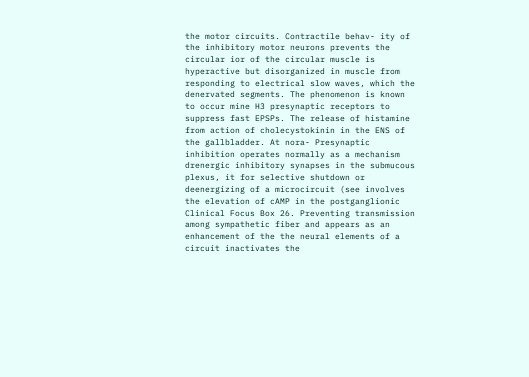the motor circuits. Contractile behav- ity of the inhibitory motor neurons prevents the circular ior of the circular muscle is hyperactive but disorganized in muscle from responding to electrical slow waves, which the denervated segments. The phenomenon is known to occur mine H3 presynaptic receptors to suppress fast EPSPs. The release of histamine from action of cholecystokinin in the ENS of the gallbladder. At nora- Presynaptic inhibition operates normally as a mechanism drenergic inhibitory synapses in the submucous plexus, it for selective shutdown or deenergizing of a microcircuit (see involves the elevation of cAMP in the postganglionic Clinical Focus Box 26. Preventing transmission among sympathetic fiber and appears as an enhancement of the the neural elements of a circuit inactivates the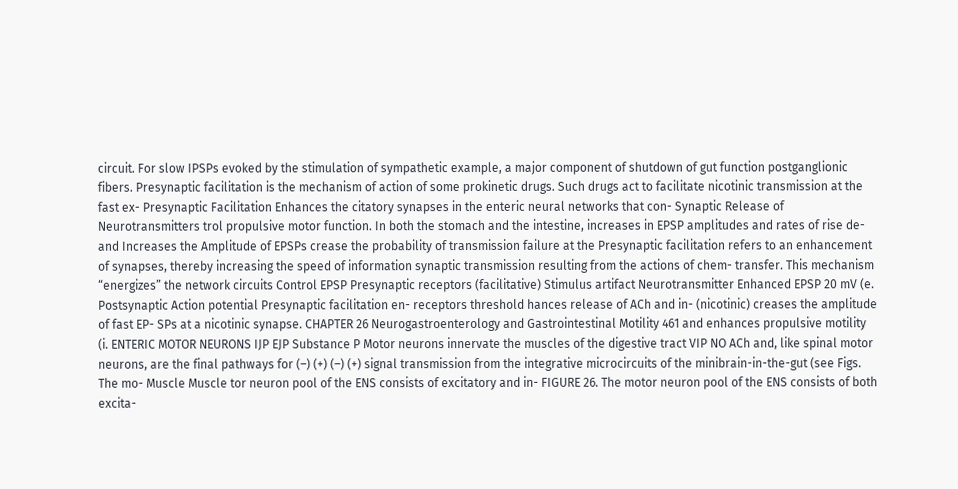circuit. For slow IPSPs evoked by the stimulation of sympathetic example, a major component of shutdown of gut function postganglionic fibers. Presynaptic facilitation is the mechanism of action of some prokinetic drugs. Such drugs act to facilitate nicotinic transmission at the fast ex- Presynaptic Facilitation Enhances the citatory synapses in the enteric neural networks that con- Synaptic Release of Neurotransmitters trol propulsive motor function. In both the stomach and the intestine, increases in EPSP amplitudes and rates of rise de- and Increases the Amplitude of EPSPs crease the probability of transmission failure at the Presynaptic facilitation refers to an enhancement of synapses, thereby increasing the speed of information synaptic transmission resulting from the actions of chem- transfer. This mechanism “energizes” the network circuits Control EPSP Presynaptic receptors (facilitative) Stimulus artifact Neurotransmitter Enhanced EPSP 20 mV (e. Postsynaptic Action potential Presynaptic facilitation en- receptors threshold hances release of ACh and in- (nicotinic) creases the amplitude of fast EP- SPs at a nicotinic synapse. CHAPTER 26 Neurogastroenterology and Gastrointestinal Motility 461 and enhances propulsive motility (i. ENTERIC MOTOR NEURONS IJP EJP Substance P Motor neurons innervate the muscles of the digestive tract VIP NO ACh and, like spinal motor neurons, are the final pathways for (–) (+) (–) (+) signal transmission from the integrative microcircuits of the minibrain-in-the-gut (see Figs. The mo- Muscle Muscle tor neuron pool of the ENS consists of excitatory and in- FIGURE 26. The motor neuron pool of the ENS consists of both excita-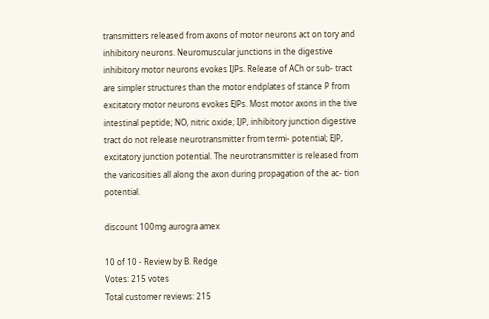transmitters released from axons of motor neurons act on tory and inhibitory neurons. Neuromuscular junctions in the digestive inhibitory motor neurons evokes IJPs. Release of ACh or sub- tract are simpler structures than the motor endplates of stance P from excitatory motor neurons evokes EJPs. Most motor axons in the tive intestinal peptide; NO, nitric oxide; IJP, inhibitory junction digestive tract do not release neurotransmitter from termi- potential; EJP, excitatory junction potential. The neurotransmitter is released from the varicosities all along the axon during propagation of the ac- tion potential.

discount 100mg aurogra amex

10 of 10 - Review by B. Redge
Votes: 215 votes
Total customer reviews: 215